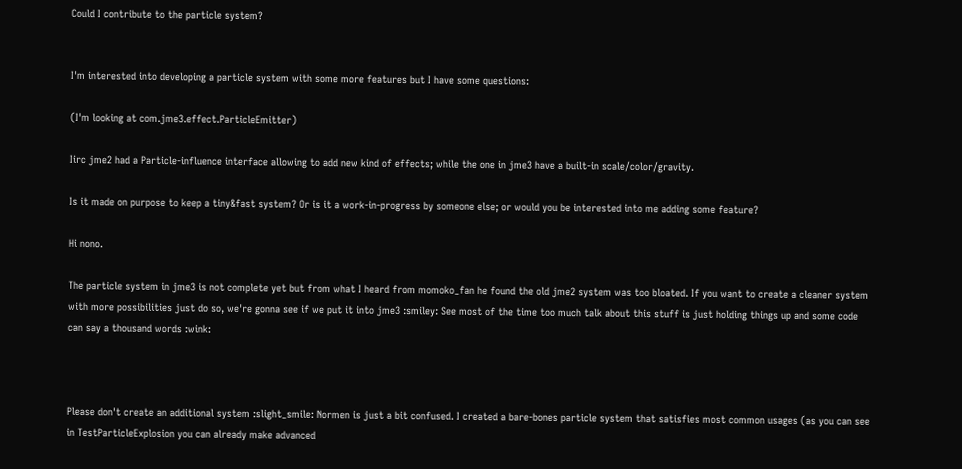Could I contribute to the particle system?


I'm interested into developing a particle system with some more features but I have some questions:

(I'm looking at com.jme3.effect.ParticleEmitter)

Iirc jme2 had a Particle-influence interface allowing to add new kind of effects; while the one in jme3 have a built-in scale/color/gravity.

Is it made on purpose to keep a tiny&fast system? Or is it a work-in-progress by someone else; or would you be interested into me adding some feature?

Hi nono.

The particle system in jme3 is not complete yet but from what I heard from momoko_fan he found the old jme2 system was too bloated. If you want to create a cleaner system with more possibilities just do so, we're gonna see if we put it into jme3 :smiley: See most of the time too much talk about this stuff is just holding things up and some code can say a thousand words :wink:



Please don't create an additional system :slight_smile: Normen is just a bit confused. I created a bare-bones particle system that satisfies most common usages (as you can see in TestParticleExplosion you can already make advanced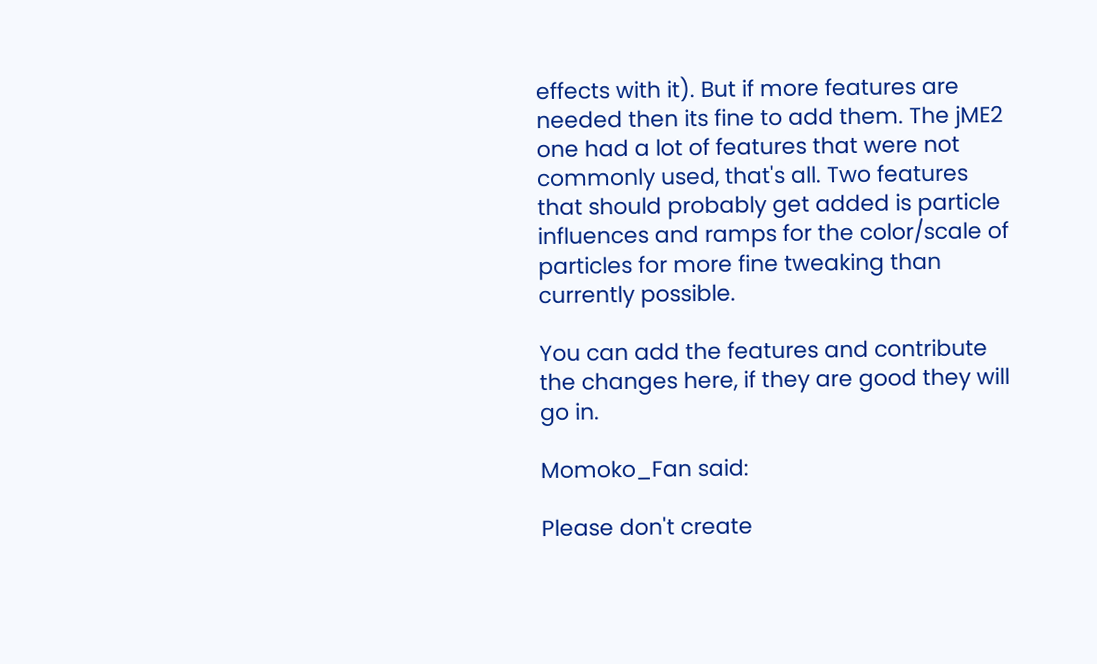effects with it). But if more features are needed then its fine to add them. The jME2 one had a lot of features that were not commonly used, that's all. Two features that should probably get added is particle influences and ramps for the color/scale of particles for more fine tweaking than currently possible.

You can add the features and contribute the changes here, if they are good they will go in.

Momoko_Fan said:

Please don't create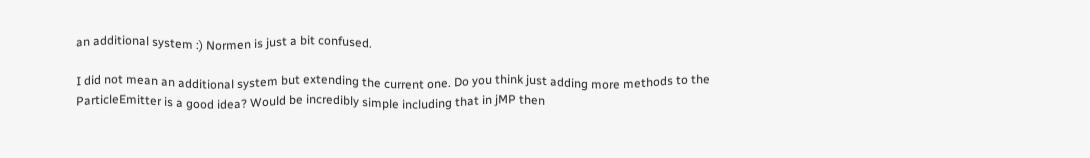an additional system :) Normen is just a bit confused.

I did not mean an additional system but extending the current one. Do you think just adding more methods to the ParticleEmitter is a good idea? Would be incredibly simple including that in jMP then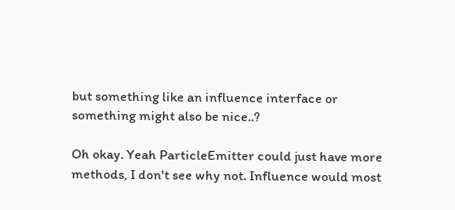but something like an influence interface or something might also be nice..?

Oh okay. Yeah ParticleEmitter could just have more methods, I don't see why not. Influence would most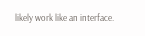likely work like an interface.